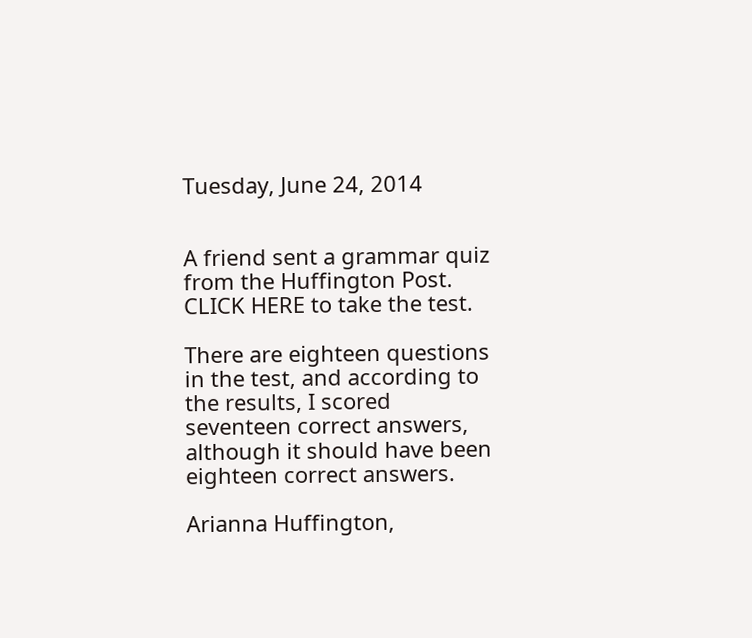Tuesday, June 24, 2014


A friend sent a grammar quiz from the Huffington Post. CLICK HERE to take the test.

There are eighteen questions in the test, and according to the results, I scored seventeen correct answers, although it should have been eighteen correct answers.

Arianna Huffington,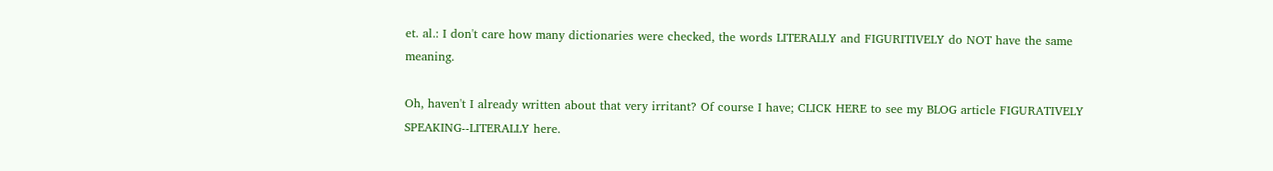et. al.: I don't care how many dictionaries were checked, the words LITERALLY and FIGURITIVELY do NOT have the same meaning.

Oh, haven't I already written about that very irritant? Of course I have; CLICK HERE to see my BLOG article FIGURATIVELY SPEAKING--LITERALLY here.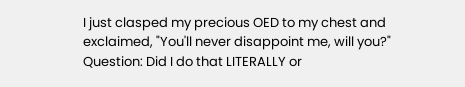I just clasped my precious OED to my chest and exclaimed, "You'll never disappoint me, will you?" Question: Did I do that LITERALLY or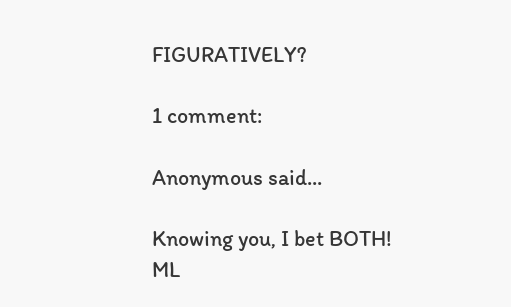FIGURATIVELY?

1 comment:

Anonymous said...

Knowing you, I bet BOTH! ML